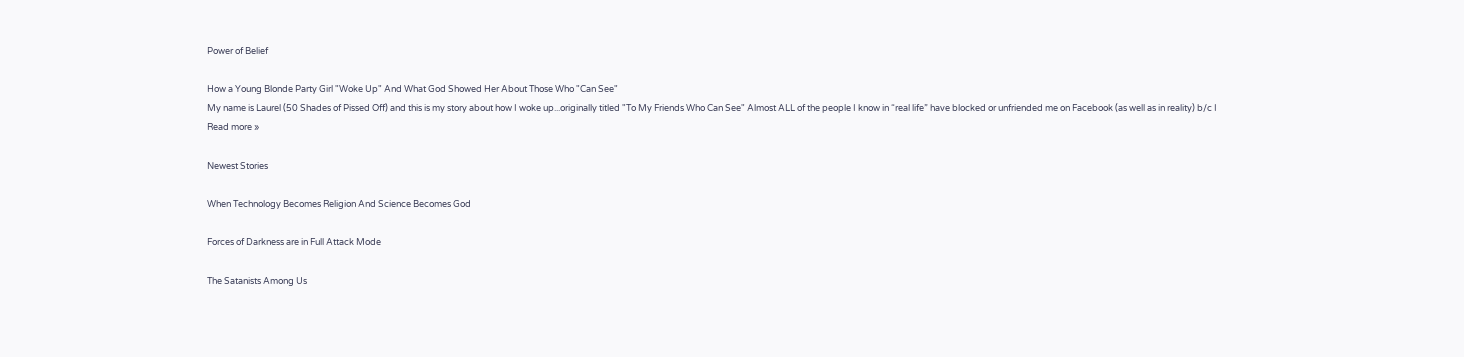Power of Belief

How a Young Blonde Party Girl "Woke Up" And What God Showed Her About Those Who "Can See"
My name is Laurel (50 Shades of Pissed Off) and this is my story about how I woke up...originally titled "To My Friends Who Can See" Almost ALL of the people I know in “real life” have blocked or unfriended me on Facebook (as well as in reality) b/c I
Read more »

Newest Stories

When Technology Becomes Religion And Science Becomes God

Forces of Darkness are in Full Attack Mode

The Satanists Among Us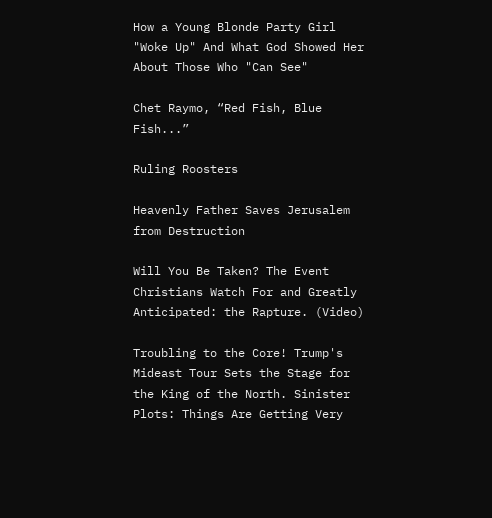How a Young Blonde Party Girl "Woke Up" And What God Showed Her About Those Who "Can See"

Chet Raymo, “Red Fish, Blue Fish...”

Ruling Roosters

Heavenly Father Saves Jerusalem from Destruction

Will You Be Taken? The Event Christians Watch For and Greatly Anticipated: the Rapture. (Video)

Troubling to the Core! Trump's Mideast Tour Sets the Stage for the King of the North. Sinister Plots: Things Are Getting Very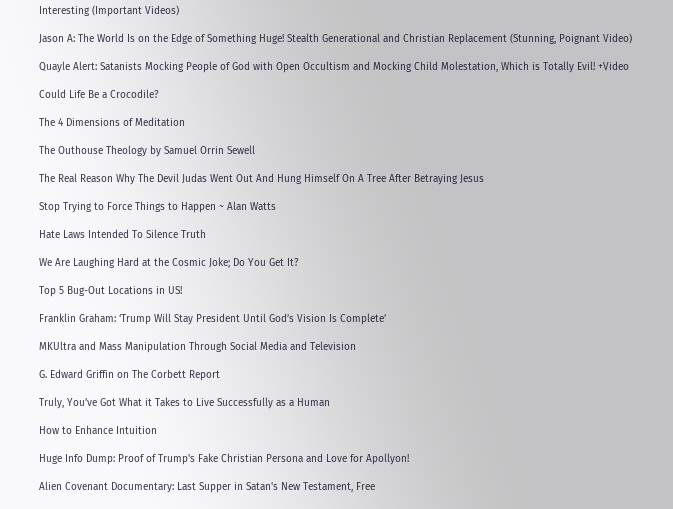Interesting (Important Videos)

Jason A: The World Is on the Edge of Something Huge! Stealth Generational and Christian Replacement (Stunning, Poignant Video)

Quayle Alert: Satanists Mocking People of God with Open Occultism and Mocking Child Molestation, Which is Totally Evil! +Video

Could Life Be a Crocodile?

The 4 Dimensions of Meditation

The Outhouse Theology by Samuel Orrin Sewell

The Real Reason Why The Devil Judas Went Out And Hung Himself On A Tree After Betraying Jesus

Stop Trying to Force Things to Happen ~ Alan Watts

Hate Laws Intended To Silence Truth

We Are Laughing Hard at the Cosmic Joke; Do You Get It?

Top 5 Bug-Out Locations in US!

Franklin Graham: ‘Trump Will Stay President Until God’s Vision Is Complete’

MKUltra and Mass Manipulation Through Social Media and Television

G. Edward Griffin on The Corbett Report

Truly, You’ve Got What it Takes to Live Successfully as a Human

How to Enhance Intuition

Huge Info Dump: Proof of Trump's Fake Christian Persona and Love for Apollyon!

Alien Covenant Documentary: Last Supper in Satan's New Testament, Free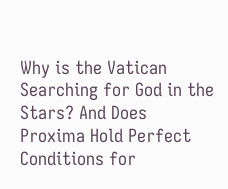Why is the Vatican Searching for God in the Stars? And Does Proxima Hold Perfect Conditions for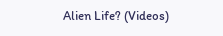Alien Life? (Videos)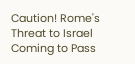Caution! Rome's Threat to Israel Coming to Pass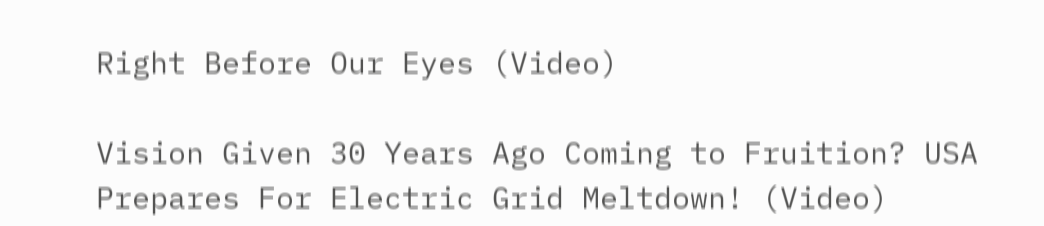Right Before Our Eyes (Video)

Vision Given 30 Years Ago Coming to Fruition? USA Prepares For Electric Grid Meltdown! (Video)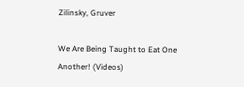Zilinsky, Gruver

We Are Being Taught to Eat One Another! (Videos)